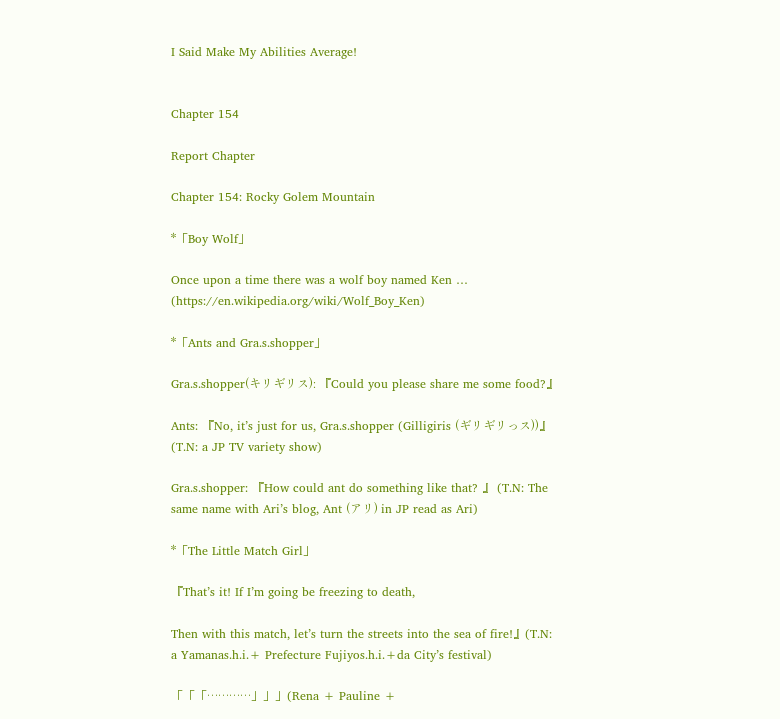I Said Make My Abilities Average!


Chapter 154

Report Chapter

Chapter 154: Rocky Golem Mountain

*「Boy Wolf」

Once upon a time there was a wolf boy named Ken … (https://en.wikipedia.org/wiki/Wolf_Boy_Ken)

*「Ants and Gra.s.shopper」

Gra.s.shopper(キリギリス): 『Could you please share me some food?』

Ants: 『No, it’s just for us, Gra.s.shopper (Gilligiris (ギリギリっス))』 (T.N: a JP TV variety show)

Gra.s.shopper: 『How could ant do something like that? 』 (T.N: The same name with Ari’s blog, Ant (アリ) in JP read as Ari)

*「The Little Match Girl」

『That’s it! If I’m going be freezing to death,

Then with this match, let’s turn the streets into the sea of fire!』(T.N: a Yamanas.h.i.+ Prefecture Fujiyos.h.i.+da City’s festival)

「「「…………」」」(Rena + Pauline +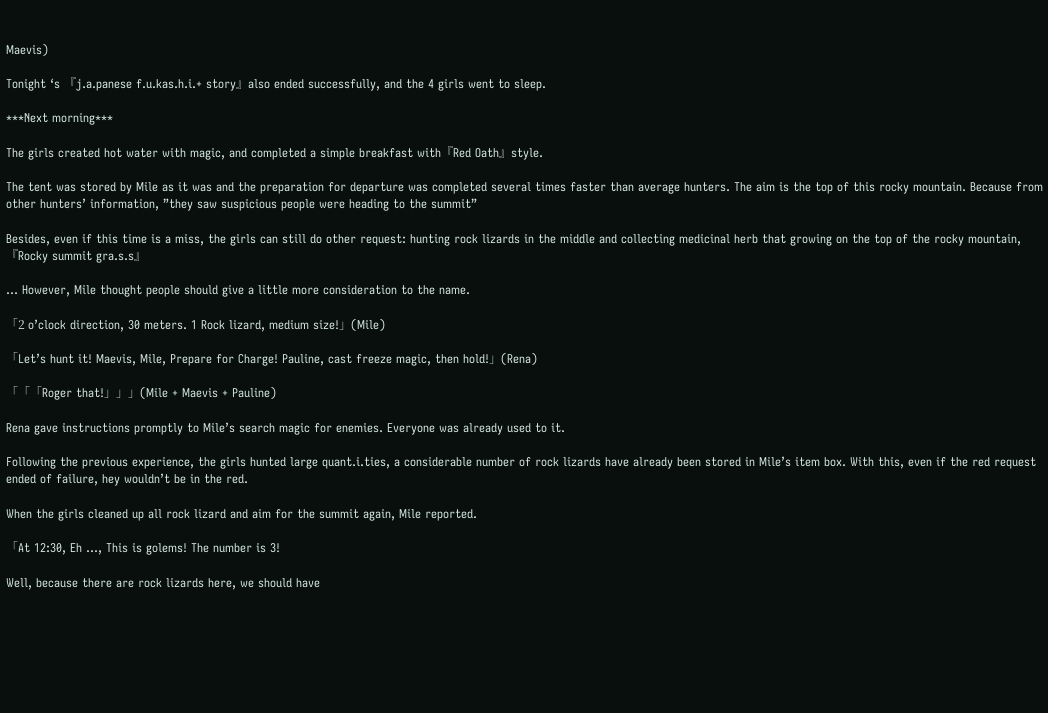Maevis)

Tonight ‘s 『j.a.panese f.u.kas.h.i.+ story』also ended successfully, and the 4 girls went to sleep.

***Next morning***

The girls created hot water with magic, and completed a simple breakfast with『Red Oath』style.

The tent was stored by Mile as it was and the preparation for departure was completed several times faster than average hunters. The aim is the top of this rocky mountain. Because from other hunters’ information, ”they saw suspicious people were heading to the summit”

Besides, even if this time is a miss, the girls can still do other request: hunting rock lizards in the middle and collecting medicinal herb that growing on the top of the rocky mountain, 『Rocky summit gra.s.s』

… However, Mile thought people should give a little more consideration to the name.

「2 o’clock direction, 30 meters. 1 Rock lizard, medium size!」(Mile)

「Let’s hunt it! Maevis, Mile, Prepare for Charge! Pauline, cast freeze magic, then hold!」(Rena)

「「「Roger that!」」」(Mile + Maevis + Pauline)

Rena gave instructions promptly to Mile’s search magic for enemies. Everyone was already used to it.

Following the previous experience, the girls hunted large quant.i.ties, a considerable number of rock lizards have already been stored in Mile’s item box. With this, even if the red request ended of failure, hey wouldn’t be in the red.

When the girls cleaned up all rock lizard and aim for the summit again, Mile reported.

「At 12:30, Eh …, This is golems! The number is 3!

Well, because there are rock lizards here, we should have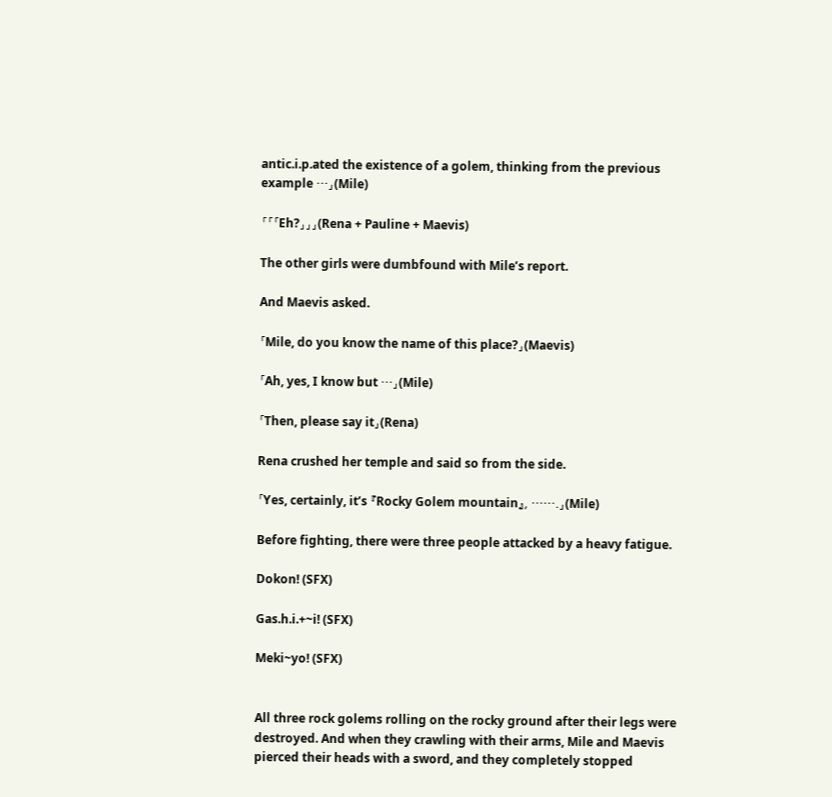antic.i.p.ated the existence of a golem, thinking from the previous example …」(Mile)

「「「Eh?」」」(Rena + Pauline + Maevis)

The other girls were dumbfound with Mile’s report.

And Maevis asked.

「Mile, do you know the name of this place?」(Maevis)

「Ah, yes, I know but …」(Mile)

「Then, please say it」(Rena)

Rena crushed her temple and said so from the side.

「Yes, certainly, it’s 『Rocky Golem mountain』, …….」(Mile)

Before fighting, there were three people attacked by a heavy fatigue.

Dokon! (SFX)

Gas.h.i.+~i! (SFX)

Meki~yo! (SFX)


All three rock golems rolling on the rocky ground after their legs were destroyed. And when they crawling with their arms, Mile and Maevis pierced their heads with a sword, and they completely stopped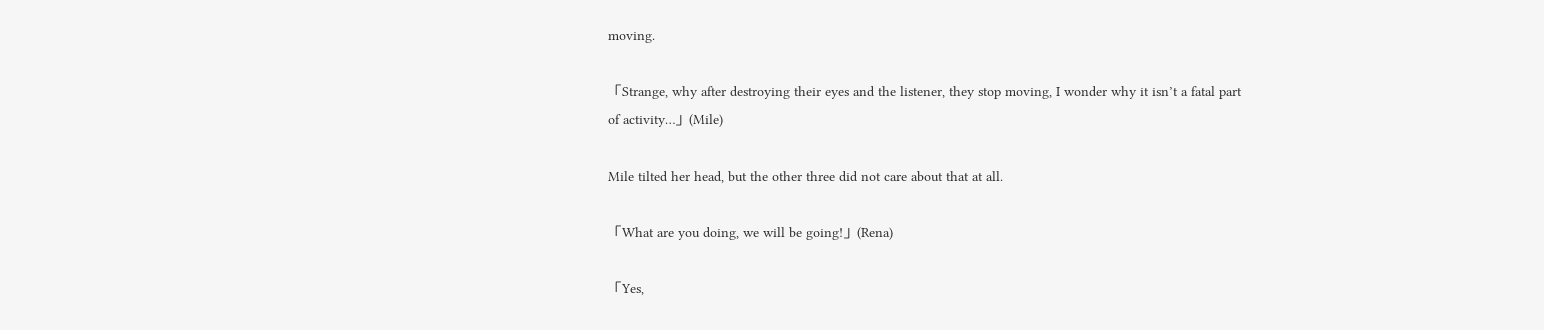moving.

「Strange, why after destroying their eyes and the listener, they stop moving, I wonder why it isn’t a fatal part of activity…」(Mile)

Mile tilted her head, but the other three did not care about that at all.

「What are you doing, we will be going!」(Rena)

「Yes,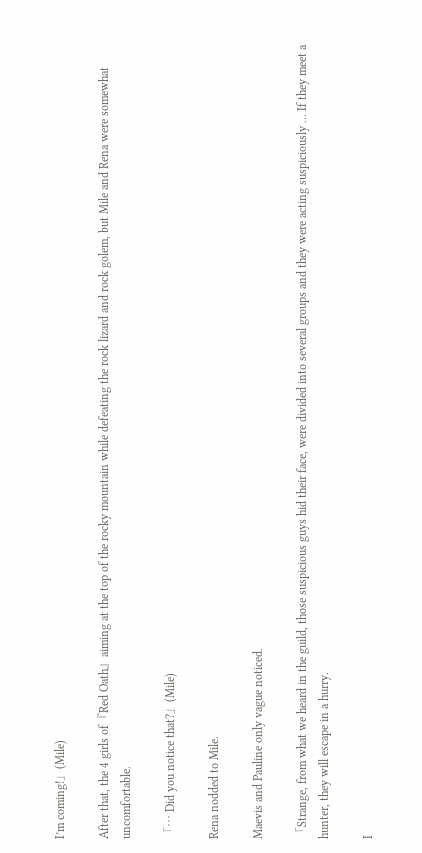I’m coming!」(Mile)

After that, the 4 girls of『Red Oath』aiming at the top of the rocky mountain while defeating the rock lizard and rock golem, but Mile and Rena were somewhat uncomfortable.

「… Did you notice that?」(Mile)

Rena nodded to Mile.

Maevis and Pauline only vague noticed.

「Strange, from what we heard in the guild, those suspicious guys hid their face, were divided into several groups and they were acting suspiciously … If they meet a hunter, they will escape in a hurry.

I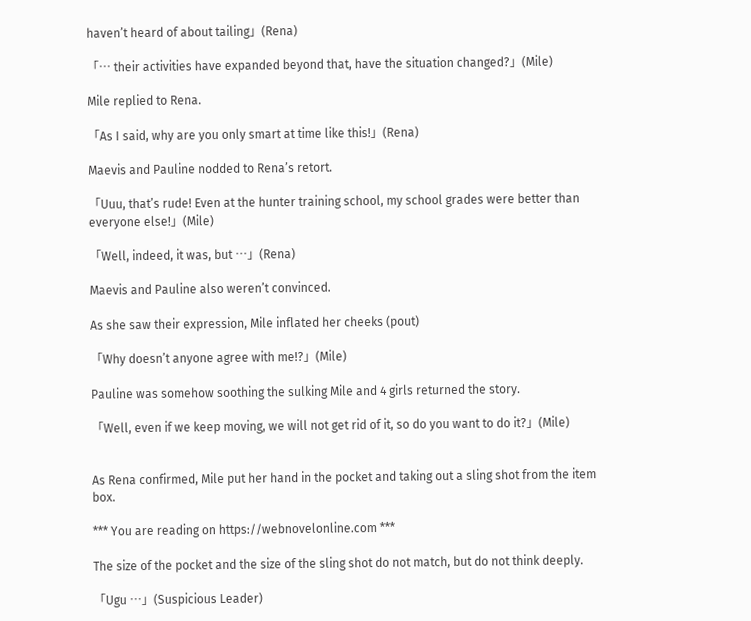haven’t heard of about tailing」(Rena)

「… their activities have expanded beyond that, have the situation changed?」(Mile)

Mile replied to Rena.

「As I said, why are you only smart at time like this!」(Rena)

Maevis and Pauline nodded to Rena’s retort.

「Uuu, that’s rude! Even at the hunter training school, my school grades were better than everyone else!」(Mile)

「Well, indeed, it was, but …」(Rena)

Maevis and Pauline also weren’t convinced.

As she saw their expression, Mile inflated her cheeks (pout)

「Why doesn’t anyone agree with me!?」(Mile)

Pauline was somehow soothing the sulking Mile and 4 girls returned the story.

「Well, even if we keep moving, we will not get rid of it, so do you want to do it?」(Mile)


As Rena confirmed, Mile put her hand in the pocket and taking out a sling shot from the item box.

*** You are reading on https://webnovelonline.com ***

The size of the pocket and the size of the sling shot do not match, but do not think deeply.

「Ugu …」(Suspicious Leader)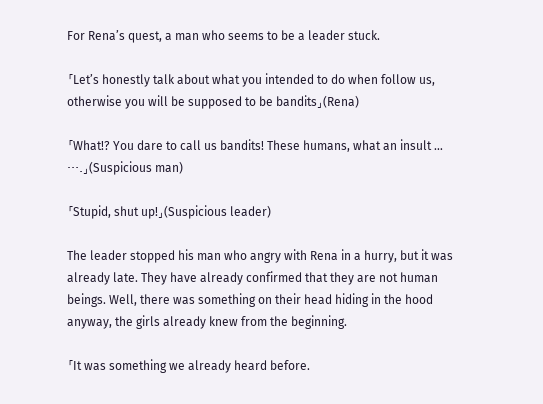For Rena’s quest, a man who seems to be a leader stuck.

「Let’s honestly talk about what you intended to do when follow us, otherwise you will be supposed to be bandits」(Rena)

「What!? You dare to call us bandits! These humans, what an insult … ….」(Suspicious man)

「Stupid, shut up!」(Suspicious leader)

The leader stopped his man who angry with Rena in a hurry, but it was already late. They have already confirmed that they are not human beings. Well, there was something on their head hiding in the hood anyway, the girls already knew from the beginning.

「It was something we already heard before.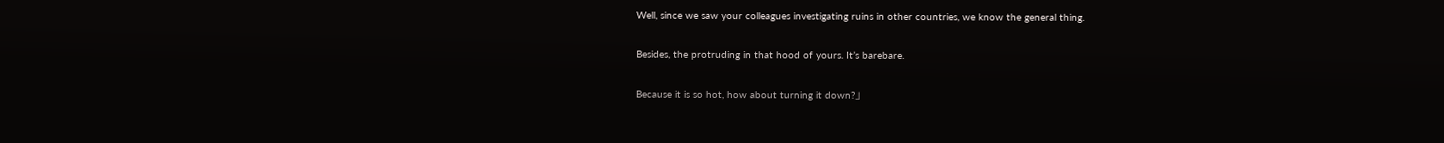Well, since we saw your colleagues investigating ruins in other countries, we know the general thing.

Besides, the protruding in that hood of yours. It’s barebare.

Because it is so hot, how about turning it down?」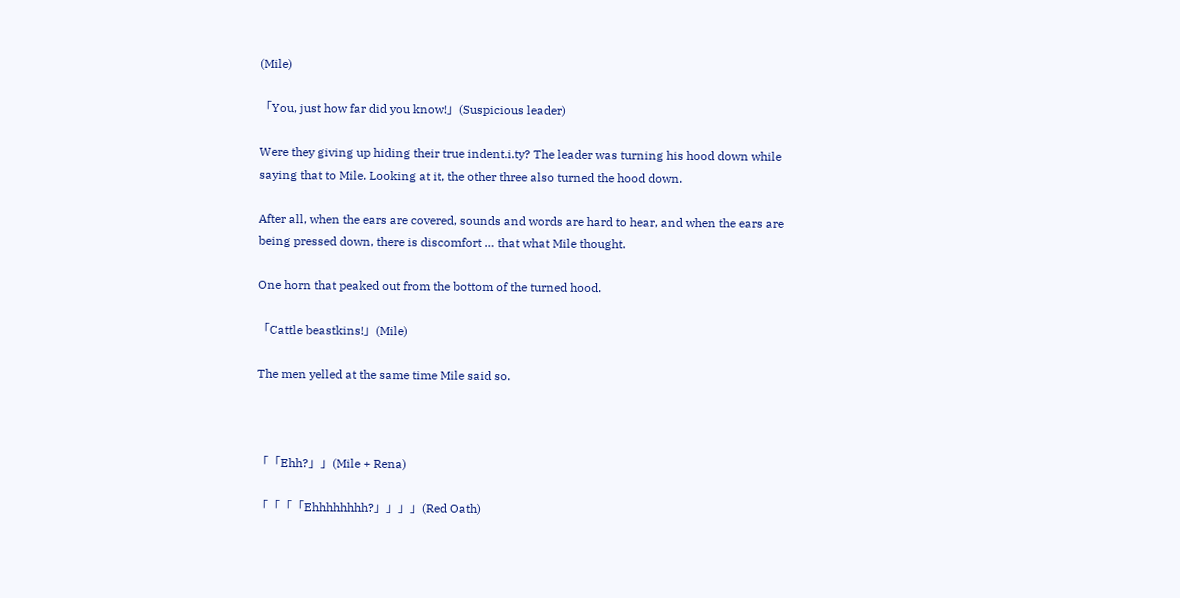(Mile)

「You, just how far did you know!」(Suspicious leader)

Were they giving up hiding their true indent.i.ty? The leader was turning his hood down while saying that to Mile. Looking at it, the other three also turned the hood down.

After all, when the ears are covered, sounds and words are hard to hear, and when the ears are being pressed down, there is discomfort … that what Mile thought.

One horn that peaked out from the bottom of the turned hood.

「Cattle beastkins!」(Mile)

The men yelled at the same time Mile said so.



「「Ehh?」」(Mile + Rena)

「「「「Ehhhhhhhh?」」」」(Red Oath)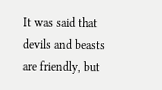It was said that devils and beasts are friendly, but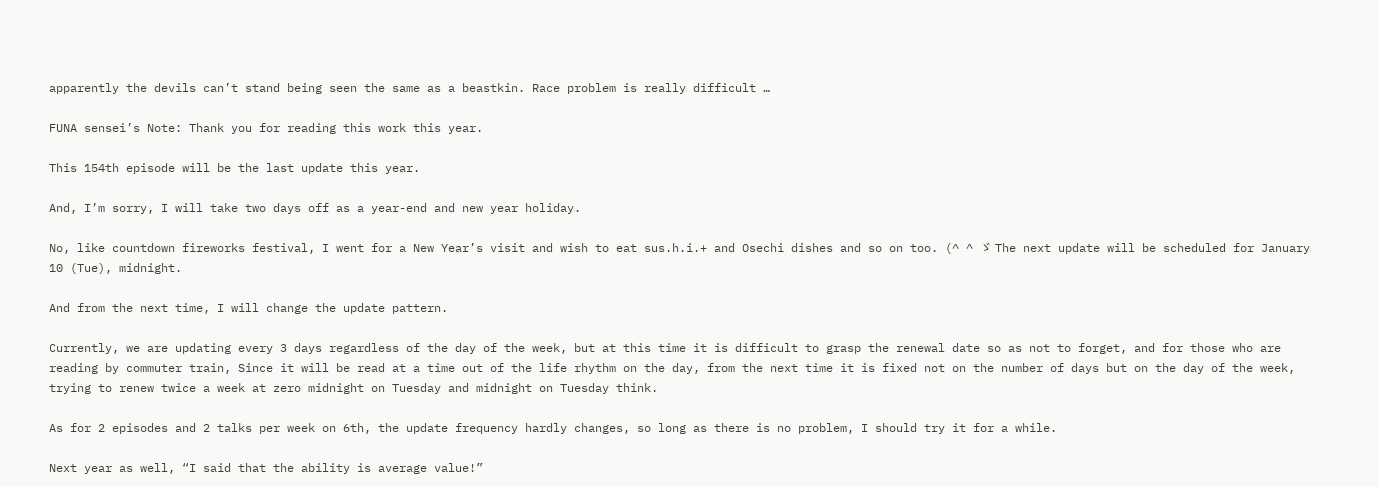apparently the devils can’t stand being seen the same as a beastkin. Race problem is really difficult …

FUNA sensei’s Note: Thank you for reading this work this year.

This 154th episode will be the last update this year.

And, I’m sorry, I will take two days off as a year-end and new year holiday.

No, like countdown fireworks festival, I went for a New Year’s visit and wish to eat sus.h.i.+ and Osechi dishes and so on too. (^ ^ ゞ The next update will be scheduled for January 10 (Tue), midnight.

And from the next time, I will change the update pattern.

Currently, we are updating every 3 days regardless of the day of the week, but at this time it is difficult to grasp the renewal date so as not to forget, and for those who are reading by commuter train, Since it will be read at a time out of the life rhythm on the day, from the next time it is fixed not on the number of days but on the day of the week, trying to renew twice a week at zero midnight on Tuesday and midnight on Tuesday think.

As for 2 episodes and 2 talks per week on 6th, the update frequency hardly changes, so long as there is no problem, I should try it for a while.

Next year as well, “I said that the ability is average value!”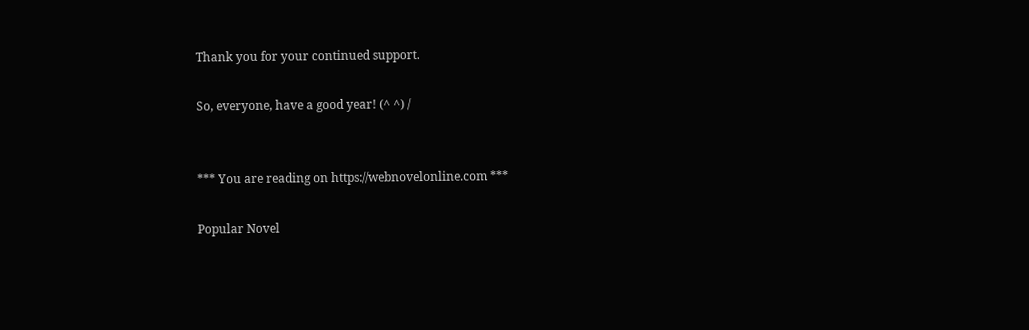Thank you for your continued support.

So, everyone, have a good year! (^ ^) /


*** You are reading on https://webnovelonline.com ***

Popular Novel